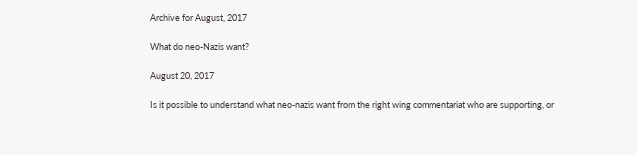Archive for August, 2017

What do neo-Nazis want?

August 20, 2017

Is it possible to understand what neo-nazis want from the right wing commentariat who are supporting, or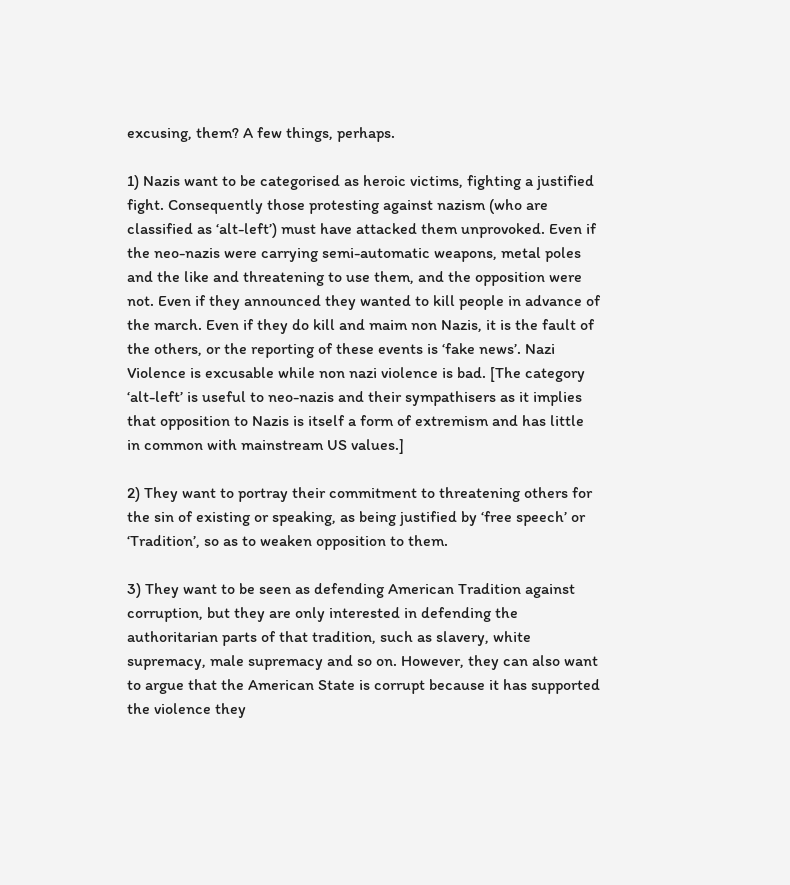excusing, them? A few things, perhaps.

1) Nazis want to be categorised as heroic victims, fighting a justified fight. Consequently those protesting against nazism (who are classified as ‘alt-left’) must have attacked them unprovoked. Even if the neo-nazis were carrying semi-automatic weapons, metal poles and the like and threatening to use them, and the opposition were not. Even if they announced they wanted to kill people in advance of the march. Even if they do kill and maim non Nazis, it is the fault of the others, or the reporting of these events is ‘fake news’. Nazi Violence is excusable while non nazi violence is bad. [The category ‘alt-left’ is useful to neo-nazis and their sympathisers as it implies that opposition to Nazis is itself a form of extremism and has little in common with mainstream US values.]

2) They want to portray their commitment to threatening others for the sin of existing or speaking, as being justified by ‘free speech’ or ‘Tradition’, so as to weaken opposition to them.

3) They want to be seen as defending American Tradition against corruption, but they are only interested in defending the authoritarian parts of that tradition, such as slavery, white supremacy, male supremacy and so on. However, they can also want to argue that the American State is corrupt because it has supported the violence they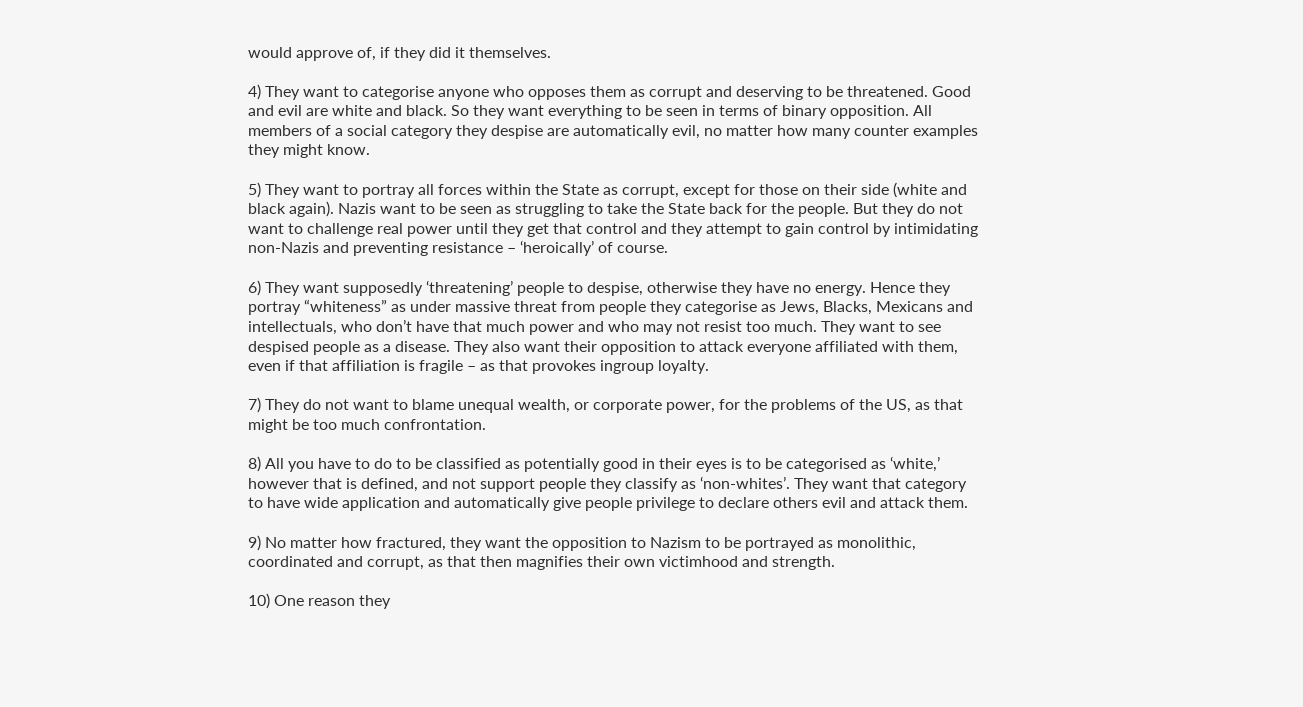would approve of, if they did it themselves.

4) They want to categorise anyone who opposes them as corrupt and deserving to be threatened. Good and evil are white and black. So they want everything to be seen in terms of binary opposition. All members of a social category they despise are automatically evil, no matter how many counter examples they might know.

5) They want to portray all forces within the State as corrupt, except for those on their side (white and black again). Nazis want to be seen as struggling to take the State back for the people. But they do not want to challenge real power until they get that control and they attempt to gain control by intimidating non-Nazis and preventing resistance – ‘heroically’ of course.

6) They want supposedly ‘threatening’ people to despise, otherwise they have no energy. Hence they portray “whiteness” as under massive threat from people they categorise as Jews, Blacks, Mexicans and intellectuals, who don’t have that much power and who may not resist too much. They want to see despised people as a disease. They also want their opposition to attack everyone affiliated with them, even if that affiliation is fragile – as that provokes ingroup loyalty.

7) They do not want to blame unequal wealth, or corporate power, for the problems of the US, as that might be too much confrontation.

8) All you have to do to be classified as potentially good in their eyes is to be categorised as ‘white,’ however that is defined, and not support people they classify as ‘non-whites’. They want that category to have wide application and automatically give people privilege to declare others evil and attack them.

9) No matter how fractured, they want the opposition to Nazism to be portrayed as monolithic, coordinated and corrupt, as that then magnifies their own victimhood and strength.

10) One reason they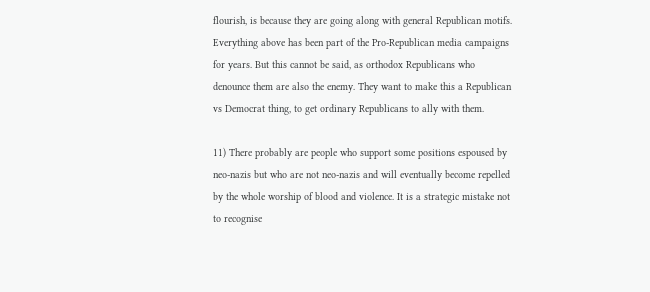flourish, is because they are going along with general Republican motifs. Everything above has been part of the Pro-Republican media campaigns for years. But this cannot be said, as orthodox Republicans who denounce them are also the enemy. They want to make this a Republican vs Democrat thing, to get ordinary Republicans to ally with them.

11) There probably are people who support some positions espoused by neo-nazis but who are not neo-nazis and will eventually become repelled by the whole worship of blood and violence. It is a strategic mistake not to recognise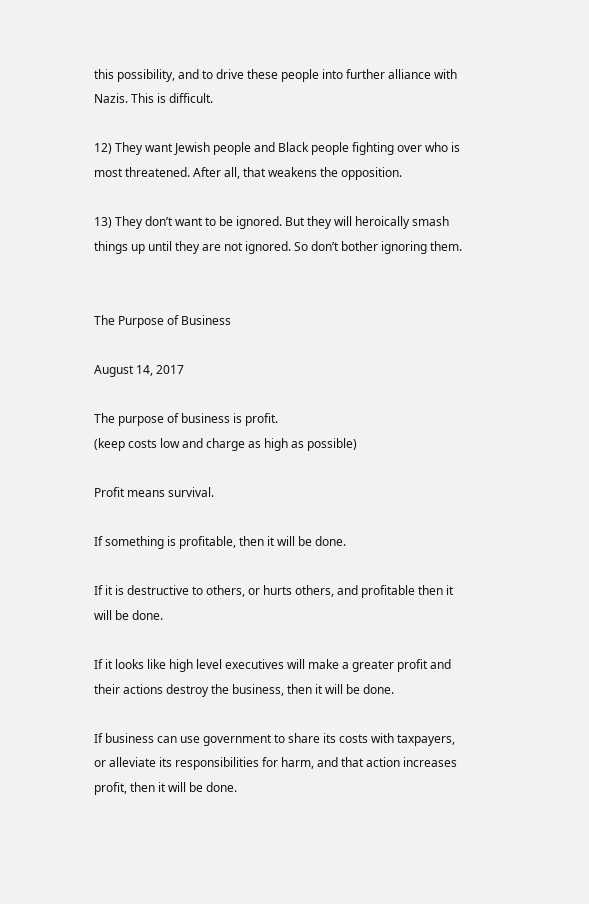this possibility, and to drive these people into further alliance with Nazis. This is difficult.

12) They want Jewish people and Black people fighting over who is most threatened. After all, that weakens the opposition.

13) They don’t want to be ignored. But they will heroically smash things up until they are not ignored. So don’t bother ignoring them.


The Purpose of Business

August 14, 2017

The purpose of business is profit.
(keep costs low and charge as high as possible)

Profit means survival.

If something is profitable, then it will be done.

If it is destructive to others, or hurts others, and profitable then it will be done.

If it looks like high level executives will make a greater profit and their actions destroy the business, then it will be done.

If business can use government to share its costs with taxpayers, or alleviate its responsibilities for harm, and that action increases profit, then it will be done.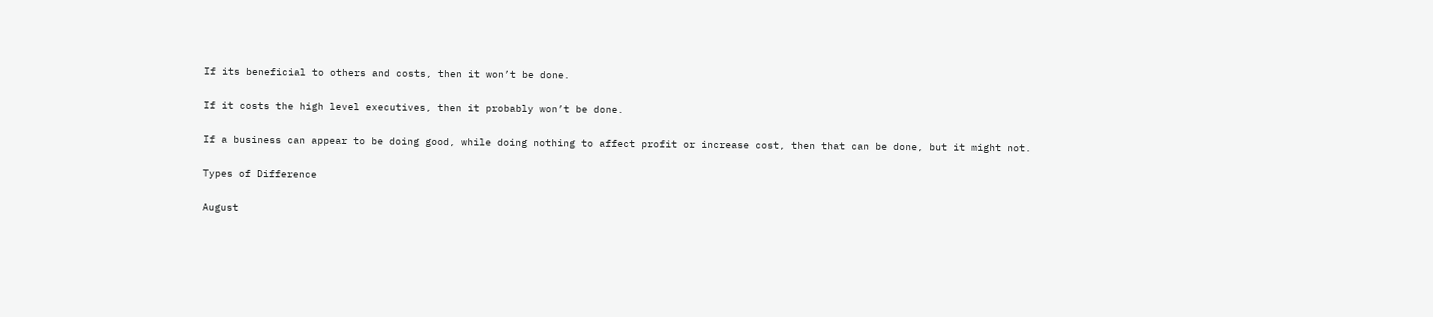If its beneficial to others and costs, then it won’t be done.

If it costs the high level executives, then it probably won’t be done.

If a business can appear to be doing good, while doing nothing to affect profit or increase cost, then that can be done, but it might not.

Types of Difference

August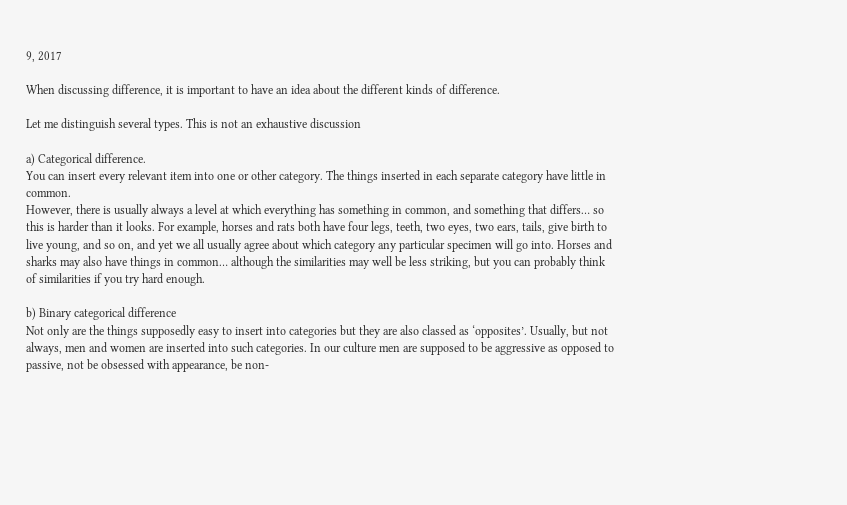9, 2017

When discussing difference, it is important to have an idea about the different kinds of difference.

Let me distinguish several types. This is not an exhaustive discussion

a) Categorical difference.
You can insert every relevant item into one or other category. The things inserted in each separate category have little in common.
However, there is usually always a level at which everything has something in common, and something that differs… so this is harder than it looks. For example, horses and rats both have four legs, teeth, two eyes, two ears, tails, give birth to live young, and so on, and yet we all usually agree about which category any particular specimen will go into. Horses and sharks may also have things in common… although the similarities may well be less striking, but you can probably think of similarities if you try hard enough.

b) Binary categorical difference
Not only are the things supposedly easy to insert into categories but they are also classed as ‘opposites’. Usually, but not always, men and women are inserted into such categories. In our culture men are supposed to be aggressive as opposed to passive, not be obsessed with appearance, be non-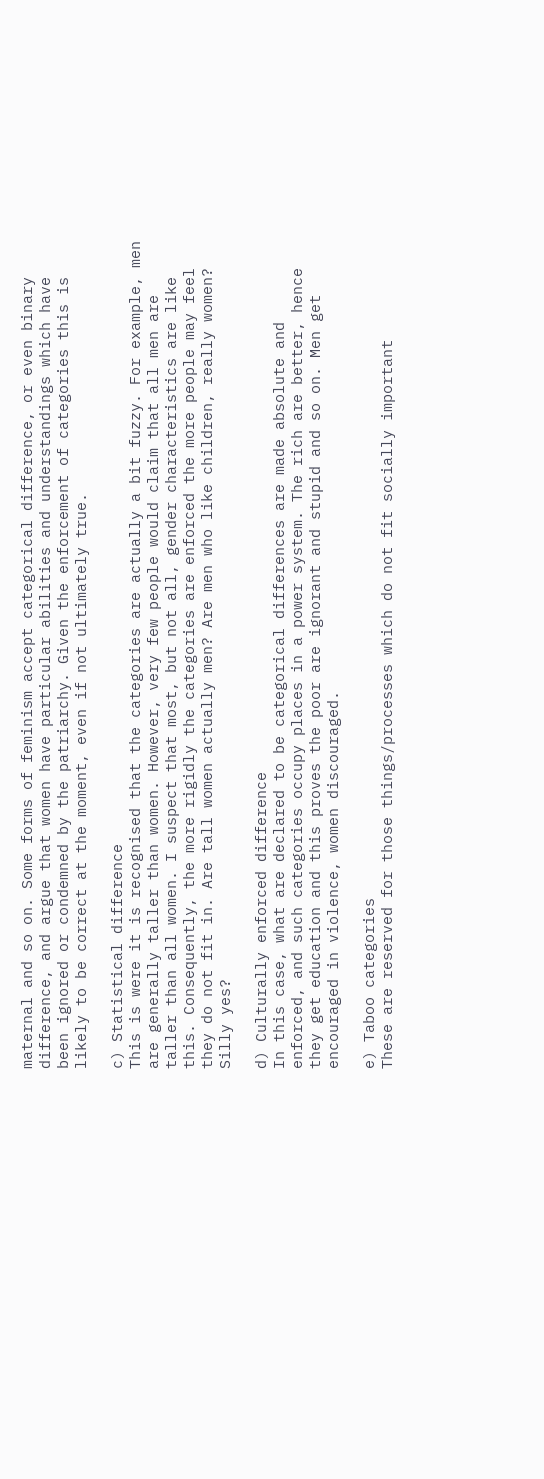maternal and so on. Some forms of feminism accept categorical difference, or even binary difference, and argue that women have particular abilities and understandings which have been ignored or condemned by the patriarchy. Given the enforcement of categories this is likely to be correct at the moment, even if not ultimately true.

c) Statistical difference
This is were it is recognised that the categories are actually a bit fuzzy. For example, men are generally taller than women. However, very few people would claim that all men are taller than all women. I suspect that most, but not all, gender characteristics are like this. Consequently, the more rigidly the categories are enforced the more people may feel they do not fit in. Are tall women actually men? Are men who like children, really women? Silly yes?

d) Culturally enforced difference
In this case, what are declared to be categorical differences are made absolute and enforced, and such categories occupy places in a power system. The rich are better, hence they get education and this proves the poor are ignorant and stupid and so on. Men get encouraged in violence, women discouraged.

e) Taboo categories
These are reserved for those things/processes which do not fit socially important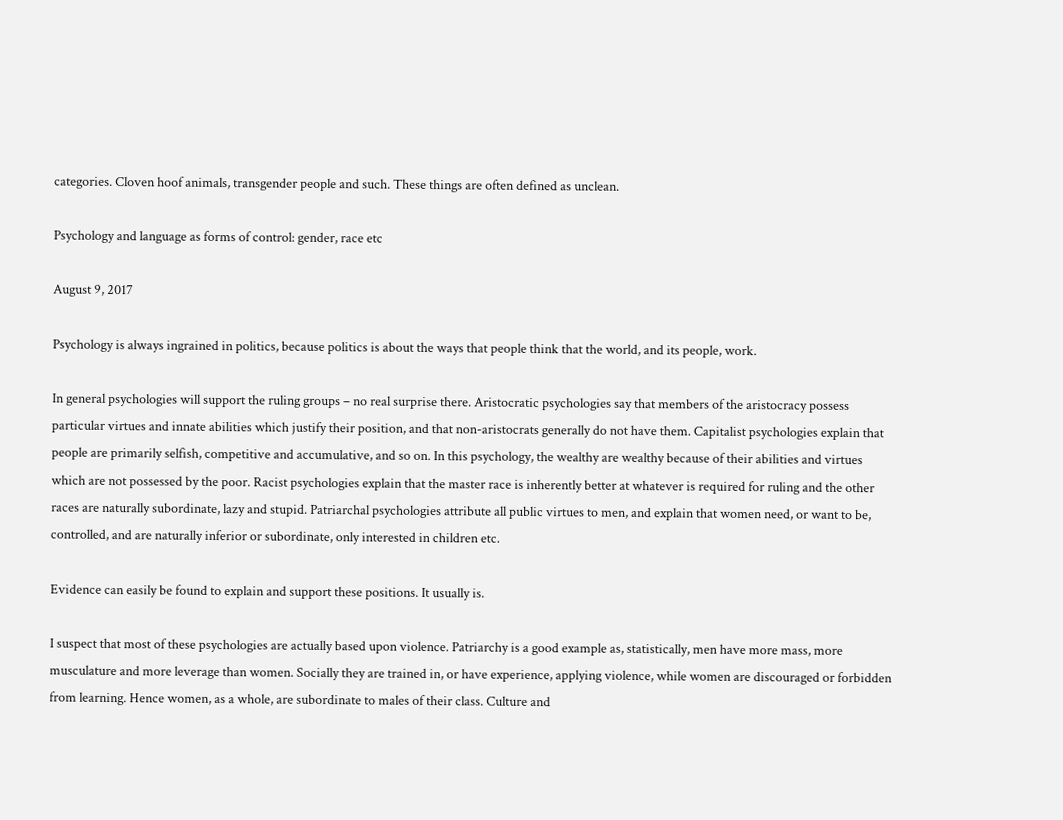categories. Cloven hoof animals, transgender people and such. These things are often defined as unclean.

Psychology and language as forms of control: gender, race etc

August 9, 2017

Psychology is always ingrained in politics, because politics is about the ways that people think that the world, and its people, work.

In general psychologies will support the ruling groups – no real surprise there. Aristocratic psychologies say that members of the aristocracy possess particular virtues and innate abilities which justify their position, and that non-aristocrats generally do not have them. Capitalist psychologies explain that people are primarily selfish, competitive and accumulative, and so on. In this psychology, the wealthy are wealthy because of their abilities and virtues which are not possessed by the poor. Racist psychologies explain that the master race is inherently better at whatever is required for ruling and the other races are naturally subordinate, lazy and stupid. Patriarchal psychologies attribute all public virtues to men, and explain that women need, or want to be, controlled, and are naturally inferior or subordinate, only interested in children etc.

Evidence can easily be found to explain and support these positions. It usually is.

I suspect that most of these psychologies are actually based upon violence. Patriarchy is a good example as, statistically, men have more mass, more musculature and more leverage than women. Socially they are trained in, or have experience, applying violence, while women are discouraged or forbidden from learning. Hence women, as a whole, are subordinate to males of their class. Culture and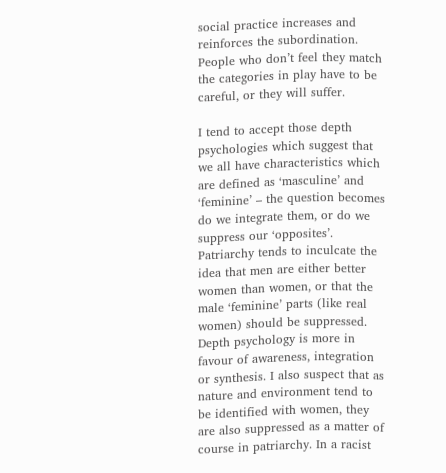social practice increases and reinforces the subordination. People who don’t feel they match the categories in play have to be careful, or they will suffer.

I tend to accept those depth psychologies which suggest that we all have characteristics which are defined as ‘masculine’ and ‘feminine’ – the question becomes do we integrate them, or do we suppress our ‘opposites’. Patriarchy tends to inculcate the idea that men are either better women than women, or that the male ‘feminine’ parts (like real women) should be suppressed. Depth psychology is more in favour of awareness, integration or synthesis. I also suspect that as nature and environment tend to be identified with women, they are also suppressed as a matter of course in patriarchy. In a racist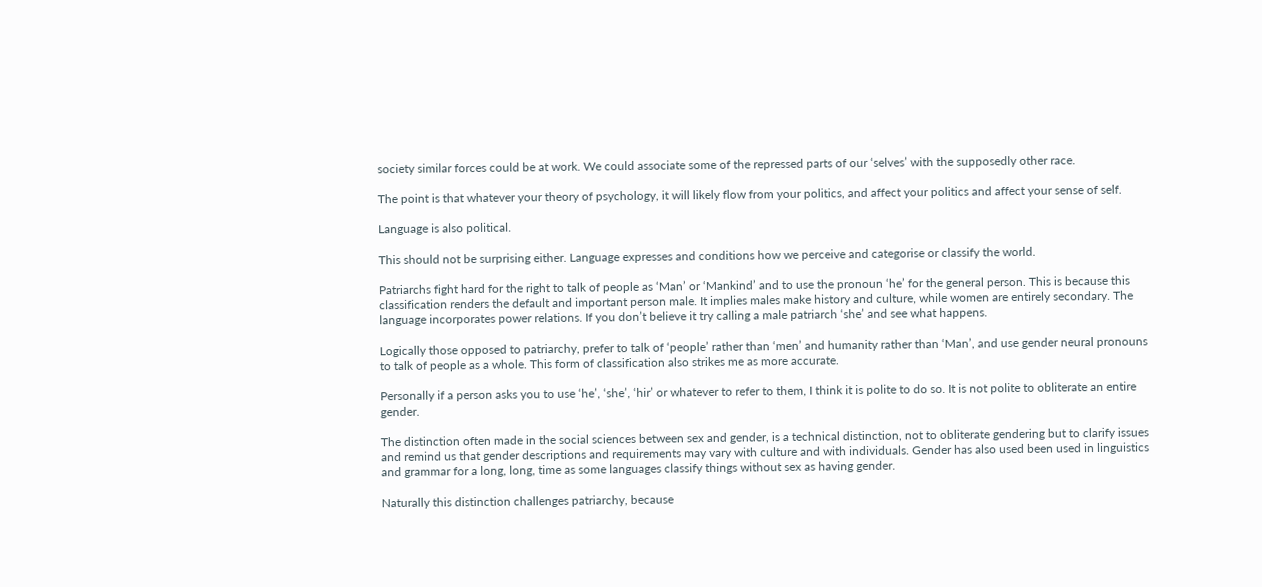society similar forces could be at work. We could associate some of the repressed parts of our ‘selves’ with the supposedly other race.

The point is that whatever your theory of psychology, it will likely flow from your politics, and affect your politics and affect your sense of self.

Language is also political.

This should not be surprising either. Language expresses and conditions how we perceive and categorise or classify the world.

Patriarchs fight hard for the right to talk of people as ‘Man’ or ‘Mankind’ and to use the pronoun ‘he’ for the general person. This is because this classification renders the default and important person male. It implies males make history and culture, while women are entirely secondary. The language incorporates power relations. If you don’t believe it try calling a male patriarch ‘she’ and see what happens.

Logically those opposed to patriarchy, prefer to talk of ‘people’ rather than ‘men’ and humanity rather than ‘Man’, and use gender neural pronouns to talk of people as a whole. This form of classification also strikes me as more accurate.

Personally if a person asks you to use ‘he’, ‘she’, ‘hir’ or whatever to refer to them, I think it is polite to do so. It is not polite to obliterate an entire gender.

The distinction often made in the social sciences between sex and gender, is a technical distinction, not to obliterate gendering but to clarify issues and remind us that gender descriptions and requirements may vary with culture and with individuals. Gender has also used been used in linguistics and grammar for a long, long, time as some languages classify things without sex as having gender.

Naturally this distinction challenges patriarchy, because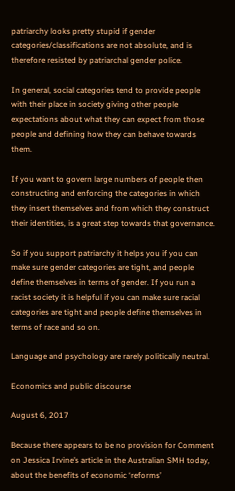patriarchy looks pretty stupid if gender categories/classifications are not absolute, and is therefore resisted by patriarchal gender police.

In general, social categories tend to provide people with their place in society giving other people expectations about what they can expect from those people and defining how they can behave towards them.

If you want to govern large numbers of people then constructing and enforcing the categories in which they insert themselves and from which they construct their identities, is a great step towards that governance.

So if you support patriarchy it helps you if you can make sure gender categories are tight, and people define themselves in terms of gender. If you run a racist society it is helpful if you can make sure racial categories are tight and people define themselves in terms of race and so on.

Language and psychology are rarely politically neutral.

Economics and public discourse

August 6, 2017

Because there appears to be no provision for Comment on Jessica Irvine’s article in the Australian SMH today, about the benefits of economic ‘reforms’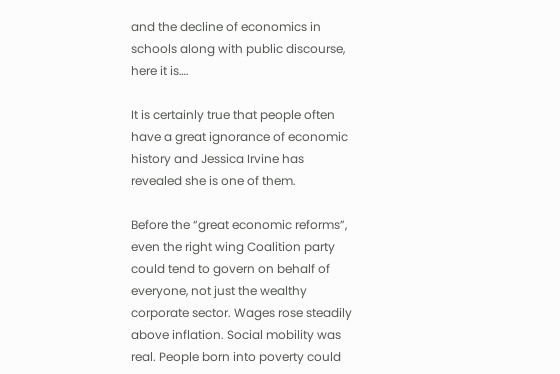and the decline of economics in schools along with public discourse, here it is….

It is certainly true that people often have a great ignorance of economic history and Jessica Irvine has revealed she is one of them.

Before the “great economic reforms”, even the right wing Coalition party could tend to govern on behalf of everyone, not just the wealthy corporate sector. Wages rose steadily above inflation. Social mobility was real. People born into poverty could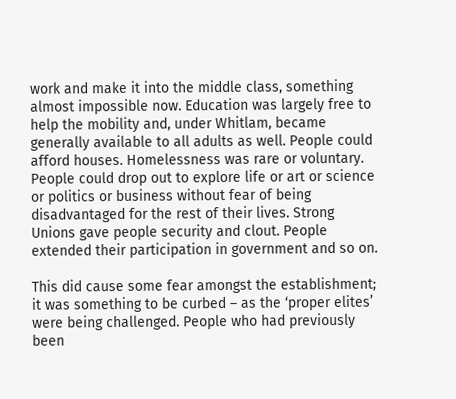work and make it into the middle class, something almost impossible now. Education was largely free to help the mobility and, under Whitlam, became generally available to all adults as well. People could afford houses. Homelessness was rare or voluntary. People could drop out to explore life or art or science or politics or business without fear of being disadvantaged for the rest of their lives. Strong Unions gave people security and clout. People extended their participation in government and so on.

This did cause some fear amongst the establishment; it was something to be curbed – as the ‘proper elites’ were being challenged. People who had previously been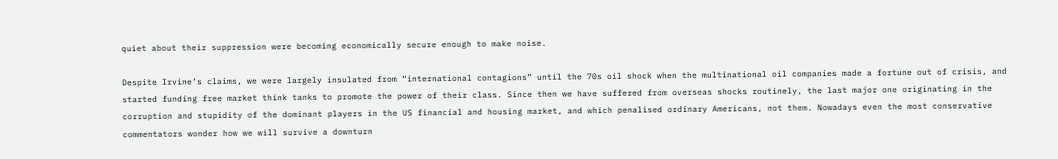quiet about their suppression were becoming economically secure enough to make noise.

Despite Irvine’s claims, we were largely insulated from “international contagions” until the 70s oil shock when the multinational oil companies made a fortune out of crisis, and started funding free market think tanks to promote the power of their class. Since then we have suffered from overseas shocks routinely, the last major one originating in the corruption and stupidity of the dominant players in the US financial and housing market, and which penalised ordinary Americans, not them. Nowadays even the most conservative commentators wonder how we will survive a downturn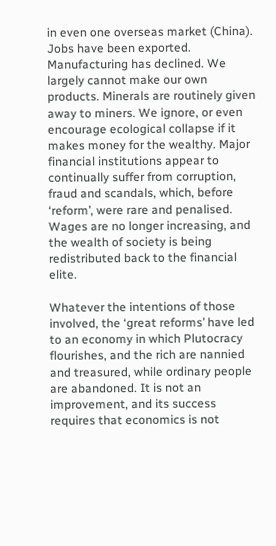in even one overseas market (China). Jobs have been exported. Manufacturing has declined. We largely cannot make our own products. Minerals are routinely given away to miners. We ignore, or even encourage ecological collapse if it makes money for the wealthy. Major financial institutions appear to continually suffer from corruption, fraud and scandals, which, before ‘reform’, were rare and penalised. Wages are no longer increasing, and the wealth of society is being redistributed back to the financial elite.

Whatever the intentions of those involved, the ‘great reforms’ have led to an economy in which Plutocracy flourishes, and the rich are nannied and treasured, while ordinary people are abandoned. It is not an improvement, and its success requires that economics is not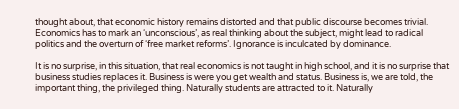thought about, that economic history remains distorted and that public discourse becomes trivial. Economics has to mark an ‘unconscious’, as real thinking about the subject, might lead to radical politics and the overturn of ‘free market reforms’. Ignorance is inculcated by dominance.

It is no surprise, in this situation, that real economics is not taught in high school, and it is no surprise that business studies replaces it. Business is were you get wealth and status. Business is, we are told, the important thing, the privileged thing. Naturally students are attracted to it. Naturally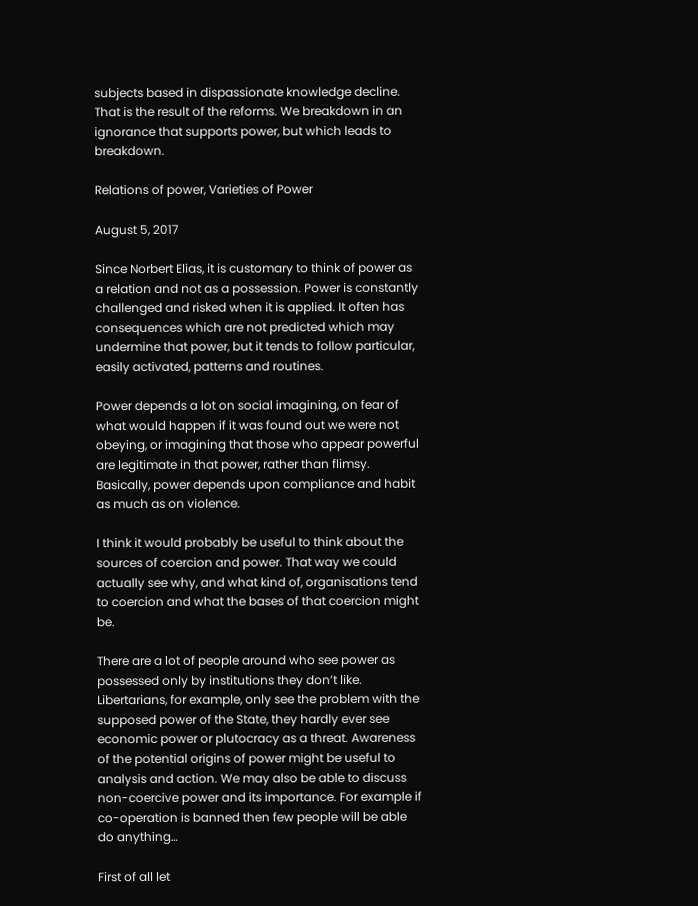subjects based in dispassionate knowledge decline. That is the result of the reforms. We breakdown in an ignorance that supports power, but which leads to breakdown.

Relations of power, Varieties of Power

August 5, 2017

Since Norbert Elias, it is customary to think of power as a relation and not as a possession. Power is constantly challenged and risked when it is applied. It often has consequences which are not predicted which may undermine that power, but it tends to follow particular, easily activated, patterns and routines.

Power depends a lot on social imagining, on fear of what would happen if it was found out we were not obeying, or imagining that those who appear powerful are legitimate in that power, rather than flimsy. Basically, power depends upon compliance and habit as much as on violence.

I think it would probably be useful to think about the sources of coercion and power. That way we could actually see why, and what kind of, organisations tend to coercion and what the bases of that coercion might be.

There are a lot of people around who see power as possessed only by institutions they don’t like. Libertarians, for example, only see the problem with the supposed power of the State, they hardly ever see economic power or plutocracy as a threat. Awareness of the potential origins of power might be useful to analysis and action. We may also be able to discuss non-coercive power and its importance. For example if co-operation is banned then few people will be able do anything…

First of all let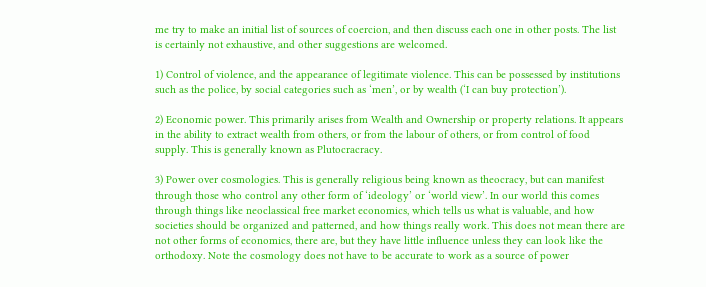me try to make an initial list of sources of coercion, and then discuss each one in other posts. The list is certainly not exhaustive, and other suggestions are welcomed.

1) Control of violence, and the appearance of legitimate violence. This can be possessed by institutions such as the police, by social categories such as ‘men’, or by wealth (‘I can buy protection’).

2) Economic power. This primarily arises from Wealth and Ownership or property relations. It appears in the ability to extract wealth from others, or from the labour of others, or from control of food supply. This is generally known as Plutocracracy.

3) Power over cosmologies. This is generally religious being known as theocracy, but can manifest through those who control any other form of ‘ideology’ or ‘world view’. In our world this comes through things like neoclassical free market economics, which tells us what is valuable, and how societies should be organized and patterned, and how things really work. This does not mean there are not other forms of economics, there are, but they have little influence unless they can look like the orthodoxy. Note the cosmology does not have to be accurate to work as a source of power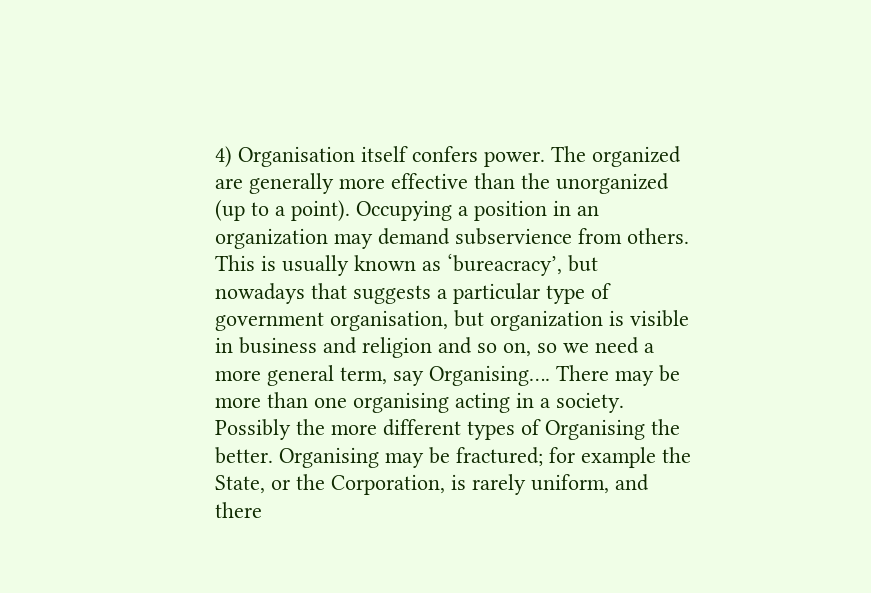4) Organisation itself confers power. The organized are generally more effective than the unorganized (up to a point). Occupying a position in an organization may demand subservience from others. This is usually known as ‘bureacracy’, but nowadays that suggests a particular type of government organisation, but organization is visible in business and religion and so on, so we need a more general term, say Organising…. There may be more than one organising acting in a society. Possibly the more different types of Organising the better. Organising may be fractured; for example the State, or the Corporation, is rarely uniform, and there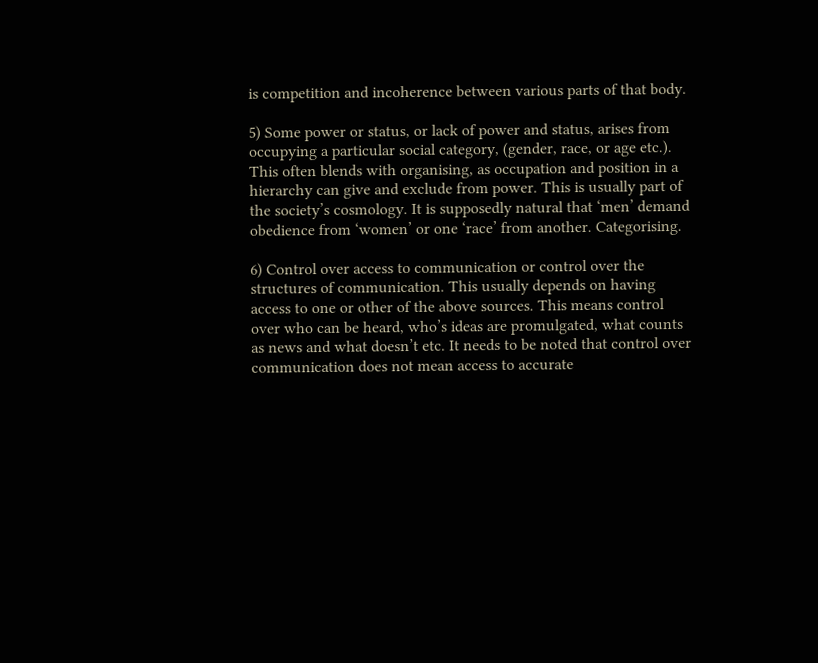is competition and incoherence between various parts of that body.

5) Some power or status, or lack of power and status, arises from occupying a particular social category, (gender, race, or age etc.). This often blends with organising, as occupation and position in a hierarchy can give and exclude from power. This is usually part of the society’s cosmology. It is supposedly natural that ‘men’ demand obedience from ‘women’ or one ‘race’ from another. Categorising.

6) Control over access to communication or control over the structures of communication. This usually depends on having access to one or other of the above sources. This means control over who can be heard, who’s ideas are promulgated, what counts as news and what doesn’t etc. It needs to be noted that control over communication does not mean access to accurate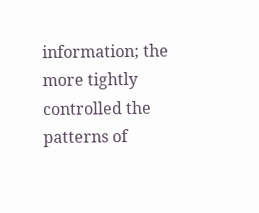information; the more tightly controlled the patterns of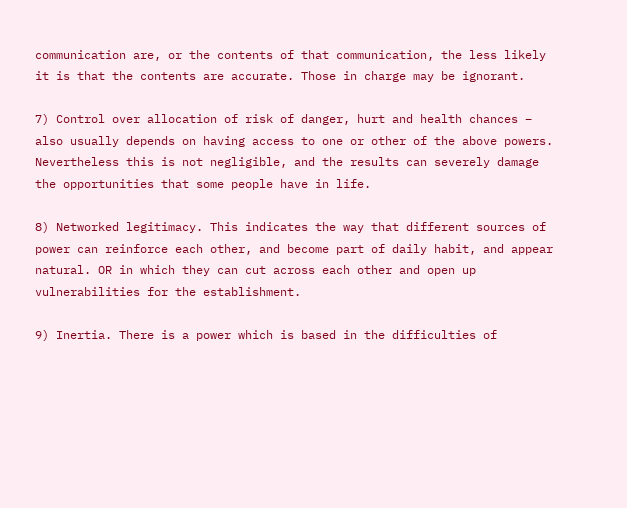communication are, or the contents of that communication, the less likely it is that the contents are accurate. Those in charge may be ignorant.

7) Control over allocation of risk of danger, hurt and health chances – also usually depends on having access to one or other of the above powers. Nevertheless this is not negligible, and the results can severely damage the opportunities that some people have in life.

8) Networked legitimacy. This indicates the way that different sources of power can reinforce each other, and become part of daily habit, and appear natural. OR in which they can cut across each other and open up vulnerabilities for the establishment.

9) Inertia. There is a power which is based in the difficulties of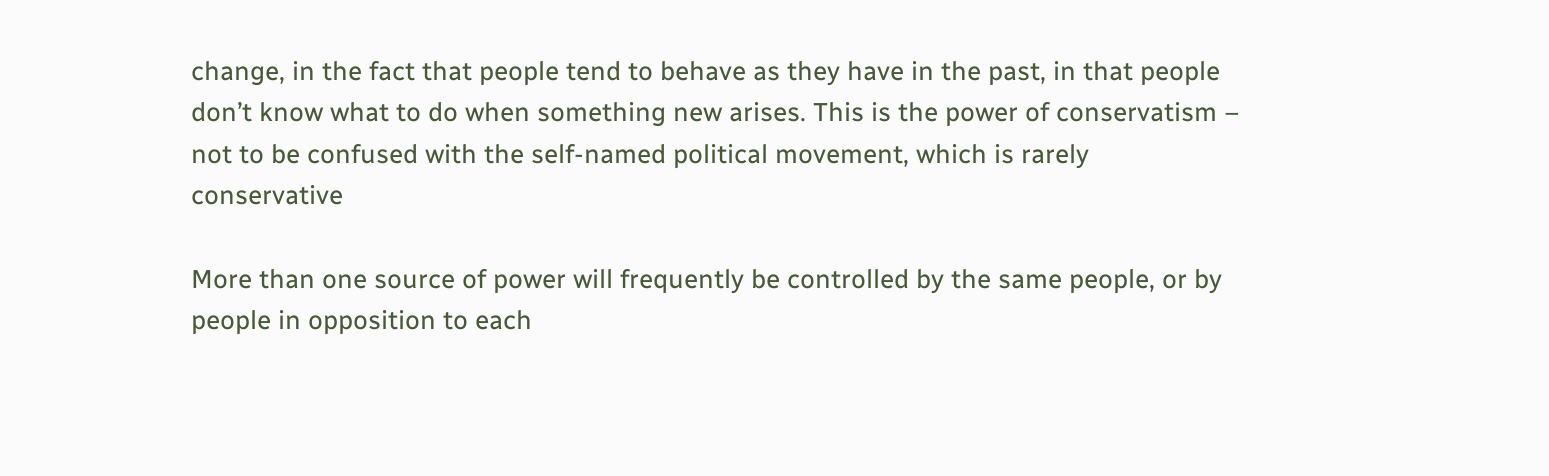change, in the fact that people tend to behave as they have in the past, in that people don’t know what to do when something new arises. This is the power of conservatism – not to be confused with the self-named political movement, which is rarely conservative

More than one source of power will frequently be controlled by the same people, or by people in opposition to each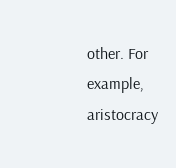other. For example, aristocracy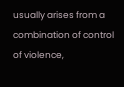usually arises from a combination of control of violence,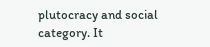plutocracy and social category. It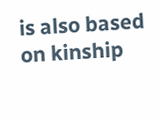is also based on kinship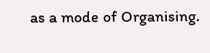as a mode of Organising.